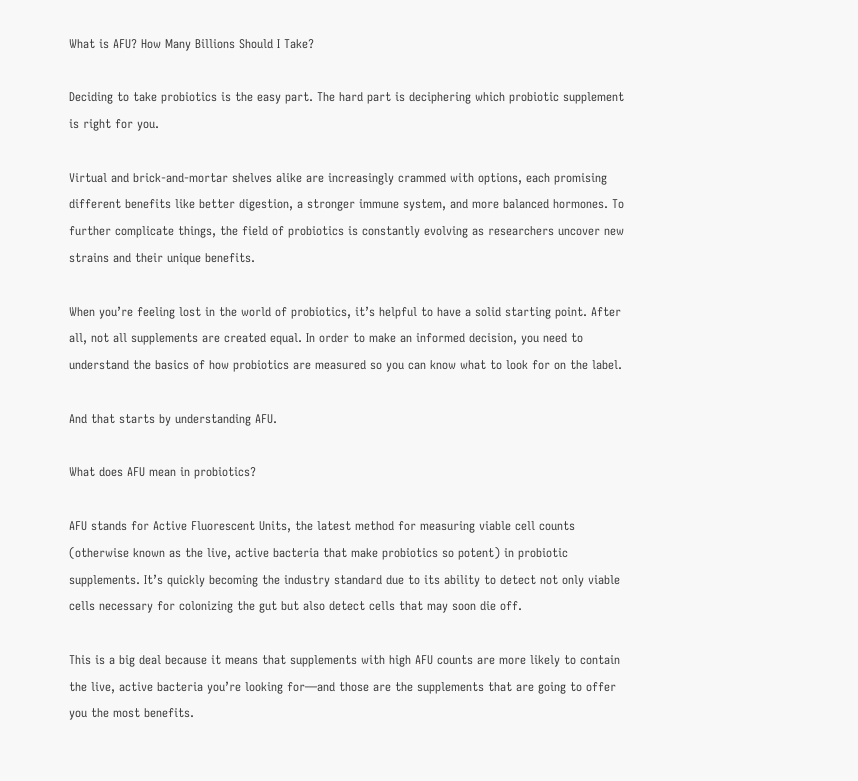What is AFU? How Many Billions Should I Take?

Deciding to take probiotics is the easy part. The hard part is deciphering which probiotic supplement is right for you.

Virtual and brick-and-mortar shelves alike are increasingly crammed with options, each promising different benefits like better digestion, a stronger immune system, and more balanced hormones. To further complicate things, the field of probiotics is constantly evolving as researchers uncover new strains and their unique benefits.

When you’re feeling lost in the world of probiotics, it’s helpful to have a solid starting point. After all, not all supplements are created equal. In order to make an informed decision, you need to understand the basics of how probiotics are measured so you can know what to look for on the label.

And that starts by understanding AFU.

What does AFU mean in probiotics?

AFU stands for Active Fluorescent Units, the latest method for measuring viable cell counts (otherwise known as the live, active bacteria that make probiotics so potent) in probiotic supplements. It’s quickly becoming the industry standard due to its ability to detect not only viable cells necessary for colonizing the gut but also detect cells that may soon die off.

This is a big deal because it means that supplements with high AFU counts are more likely to contain the live, active bacteria you’re looking for—and those are the supplements that are going to offer you the most benefits.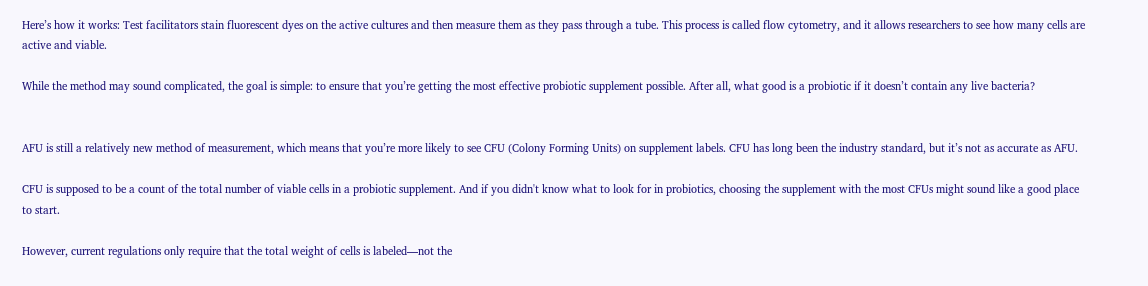Here’s how it works: Test facilitators stain fluorescent dyes on the active cultures and then measure them as they pass through a tube. This process is called flow cytometry, and it allows researchers to see how many cells are active and viable.

While the method may sound complicated, the goal is simple: to ensure that you’re getting the most effective probiotic supplement possible. After all, what good is a probiotic if it doesn’t contain any live bacteria?


AFU is still a relatively new method of measurement, which means that you’re more likely to see CFU (Colony Forming Units) on supplement labels. CFU has long been the industry standard, but it’s not as accurate as AFU.

CFU is supposed to be a count of the total number of viable cells in a probiotic supplement. And if you didn't know what to look for in probiotics, choosing the supplement with the most CFUs might sound like a good place to start.

However, current regulations only require that the total weight of cells is labeled—not the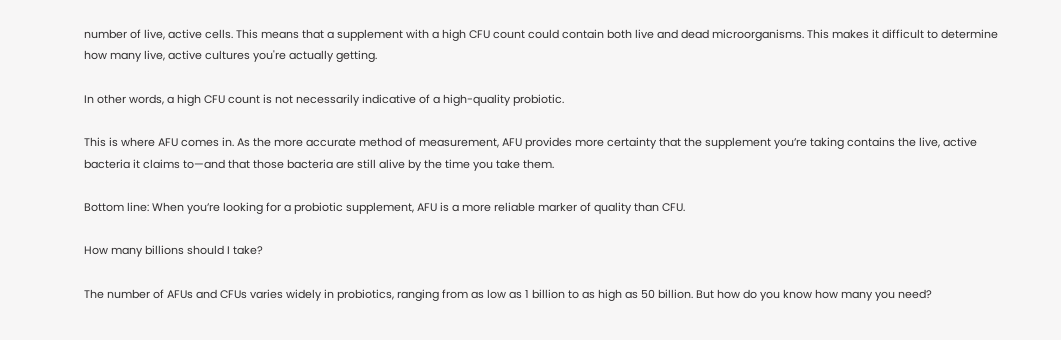number of live, active cells. This means that a supplement with a high CFU count could contain both live and dead microorganisms. This makes it difficult to determine how many live, active cultures you're actually getting.

In other words, a high CFU count is not necessarily indicative of a high-quality probiotic.

This is where AFU comes in. As the more accurate method of measurement, AFU provides more certainty that the supplement you’re taking contains the live, active bacteria it claims to—and that those bacteria are still alive by the time you take them.

Bottom line: When you’re looking for a probiotic supplement, AFU is a more reliable marker of quality than CFU.

How many billions should I take?

The number of AFUs and CFUs varies widely in probiotics, ranging from as low as 1 billion to as high as 50 billion. But how do you know how many you need?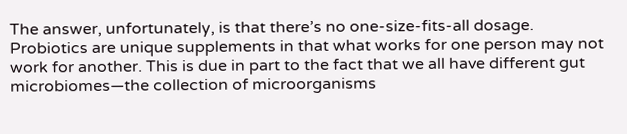The answer, unfortunately, is that there’s no one-size-fits-all dosage. Probiotics are unique supplements in that what works for one person may not work for another. This is due in part to the fact that we all have different gut microbiomes—the collection of microorganisms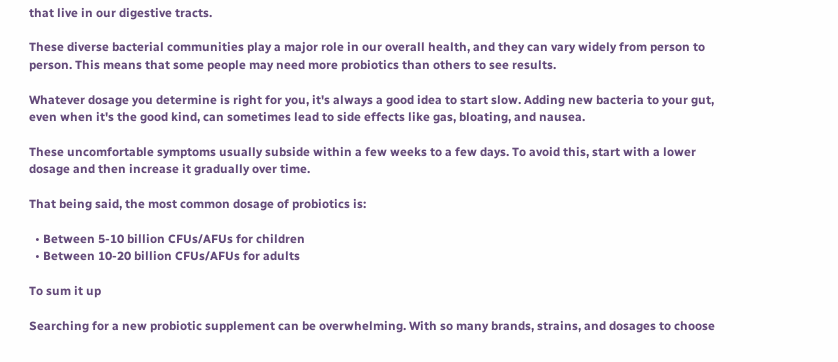that live in our digestive tracts.

These diverse bacterial communities play a major role in our overall health, and they can vary widely from person to person. This means that some people may need more probiotics than others to see results.

Whatever dosage you determine is right for you, it's always a good idea to start slow. Adding new bacteria to your gut, even when it's the good kind, can sometimes lead to side effects like gas, bloating, and nausea.

These uncomfortable symptoms usually subside within a few weeks to a few days. To avoid this, start with a lower dosage and then increase it gradually over time.

That being said, the most common dosage of probiotics is:

  • Between 5-10 billion CFUs/AFUs for children
  • Between 10-20 billion CFUs/AFUs for adults

To sum it up

Searching for a new probiotic supplement can be overwhelming. With so many brands, strains, and dosages to choose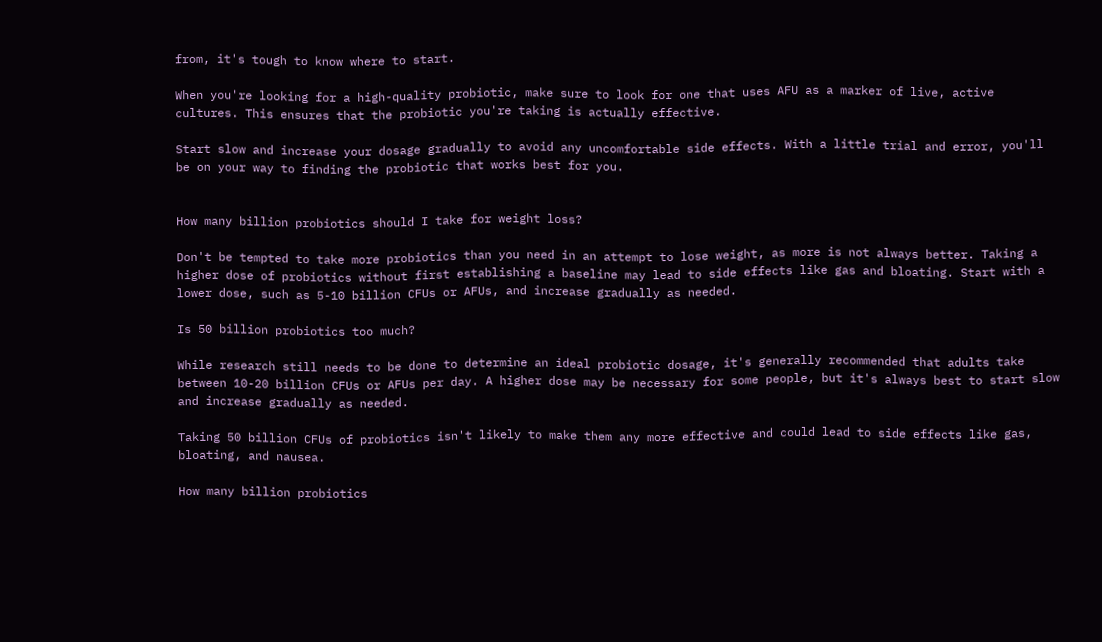from, it's tough to know where to start.

When you're looking for a high-quality probiotic, make sure to look for one that uses AFU as a marker of live, active cultures. This ensures that the probiotic you're taking is actually effective.

Start slow and increase your dosage gradually to avoid any uncomfortable side effects. With a little trial and error, you'll be on your way to finding the probiotic that works best for you.


How many billion probiotics should I take for weight loss?

Don't be tempted to take more probiotics than you need in an attempt to lose weight, as more is not always better. Taking a higher dose of probiotics without first establishing a baseline may lead to side effects like gas and bloating. Start with a lower dose, such as 5-10 billion CFUs or AFUs, and increase gradually as needed.

Is 50 billion probiotics too much?

While research still needs to be done to determine an ideal probiotic dosage, it's generally recommended that adults take between 10-20 billion CFUs or AFUs per day. A higher dose may be necessary for some people, but it's always best to start slow and increase gradually as needed.

Taking 50 billion CFUs of probiotics isn't likely to make them any more effective and could lead to side effects like gas, bloating, and nausea.

How many billion probiotics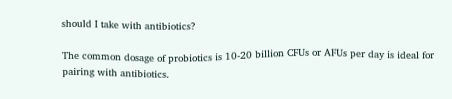should I take with antibiotics?

The common dosage of probiotics is 10-20 billion CFUs or AFUs per day is ideal for pairing with antibiotics.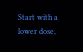Start with a lower dose,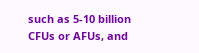such as 5-10 billion CFUs or AFUs, and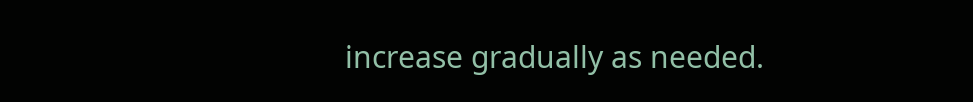increase gradually as needed.